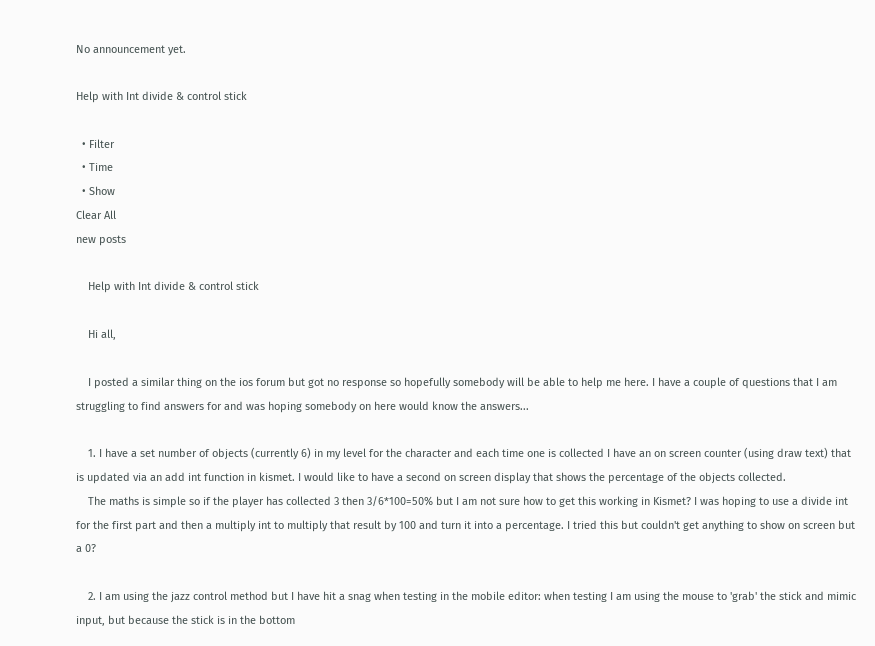No announcement yet.

Help with Int divide & control stick

  • Filter
  • Time
  • Show
Clear All
new posts

    Help with Int divide & control stick

    Hi all,

    I posted a similar thing on the ios forum but got no response so hopefully somebody will be able to help me here. I have a couple of questions that I am struggling to find answers for and was hoping somebody on here would know the answers...

    1. I have a set number of objects (currently 6) in my level for the character and each time one is collected I have an on screen counter (using draw text) that is updated via an add int function in kismet. I would like to have a second on screen display that shows the percentage of the objects collected.
    The maths is simple so if the player has collected 3 then 3/6*100=50% but I am not sure how to get this working in Kismet? I was hoping to use a divide int for the first part and then a multiply int to multiply that result by 100 and turn it into a percentage. I tried this but couldn't get anything to show on screen but a 0?

    2. I am using the jazz control method but I have hit a snag when testing in the mobile editor: when testing I am using the mouse to 'grab' the stick and mimic input, but because the stick is in the bottom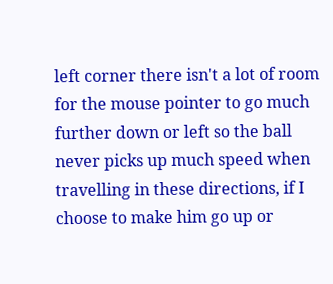left corner there isn't a lot of room for the mouse pointer to go much further down or left so the ball never picks up much speed when travelling in these directions, if I choose to make him go up or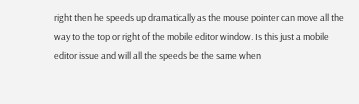right then he speeds up dramatically as the mouse pointer can move all the way to the top or right of the mobile editor window. Is this just a mobile editor issue and will all the speeds be the same when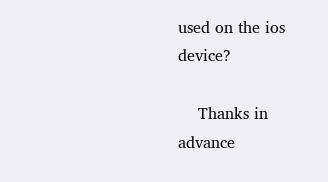used on the ios device?

    Thanks in advance